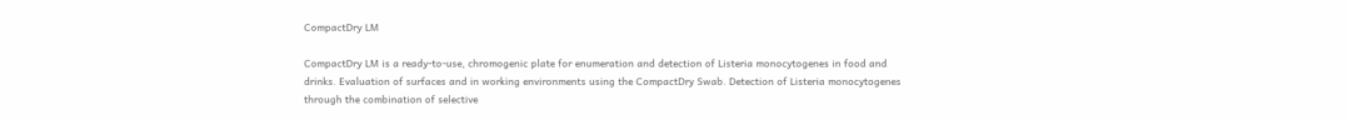CompactDry LM

CompactDry LM is a ready-to-use, chromogenic plate for enumeration and detection of Listeria monocytogenes in food and drinks. Evaluation of surfaces and in working environments using the CompactDry Swab. Detection of Listeria monocytogenes through the combination of selective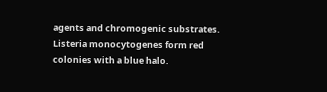agents and chromogenic substrates. Listeria monocytogenes form red colonies with a blue halo.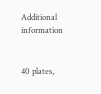Additional information


40 plates,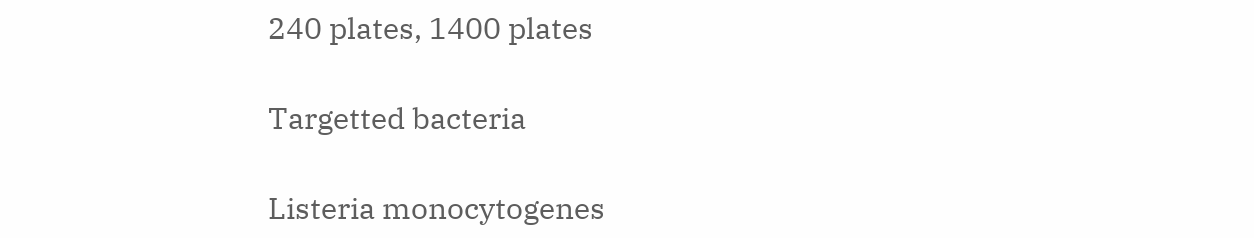240 plates, 1400 plates

Targetted bacteria

Listeria monocytogenes